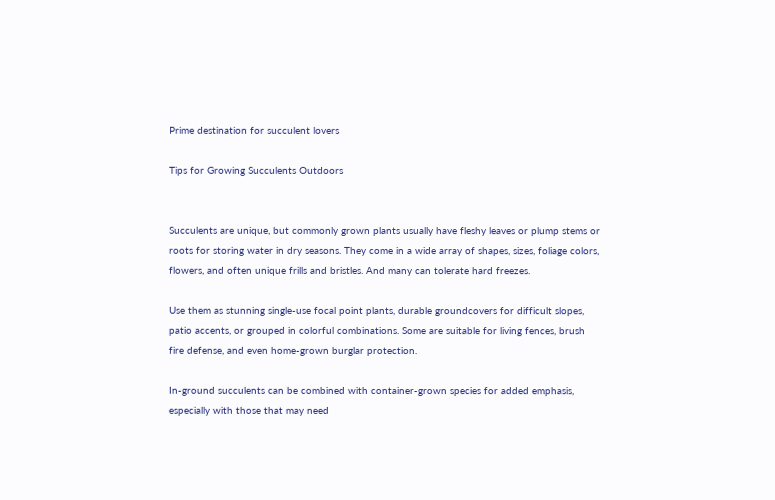Prime destination for succulent lovers

Tips for Growing Succulents Outdoors


Succulents are unique, but commonly grown plants usually have fleshy leaves or plump stems or roots for storing water in dry seasons. They come in a wide array of shapes, sizes, foliage colors, flowers, and often unique frills and bristles. And many can tolerate hard freezes.

Use them as stunning single-use focal point plants, durable groundcovers for difficult slopes, patio accents, or grouped in colorful combinations. Some are suitable for living fences, brush fire defense, and even home-grown burglar protection.

In-ground succulents can be combined with container-grown species for added emphasis, especially with those that may need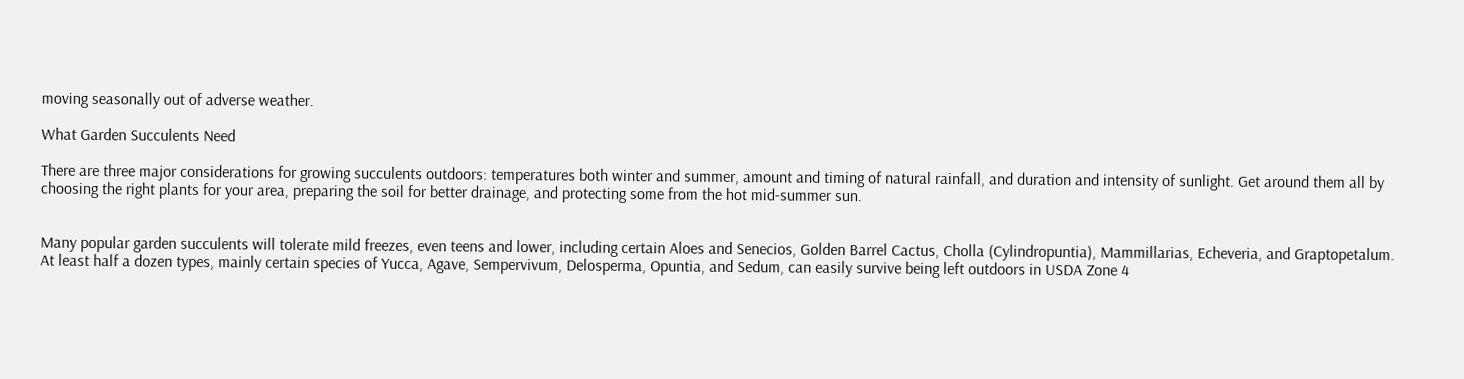moving seasonally out of adverse weather.

What Garden Succulents Need

There are three major considerations for growing succulents outdoors: temperatures both winter and summer, amount and timing of natural rainfall, and duration and intensity of sunlight. Get around them all by choosing the right plants for your area, preparing the soil for better drainage, and protecting some from the hot mid-summer sun.


Many popular garden succulents will tolerate mild freezes, even teens and lower, including certain Aloes and Senecios, Golden Barrel Cactus, Cholla (Cylindropuntia), Mammillarias, Echeveria, and Graptopetalum. At least half a dozen types, mainly certain species of Yucca, Agave, Sempervivum, Delosperma, Opuntia, and Sedum, can easily survive being left outdoors in USDA Zone 4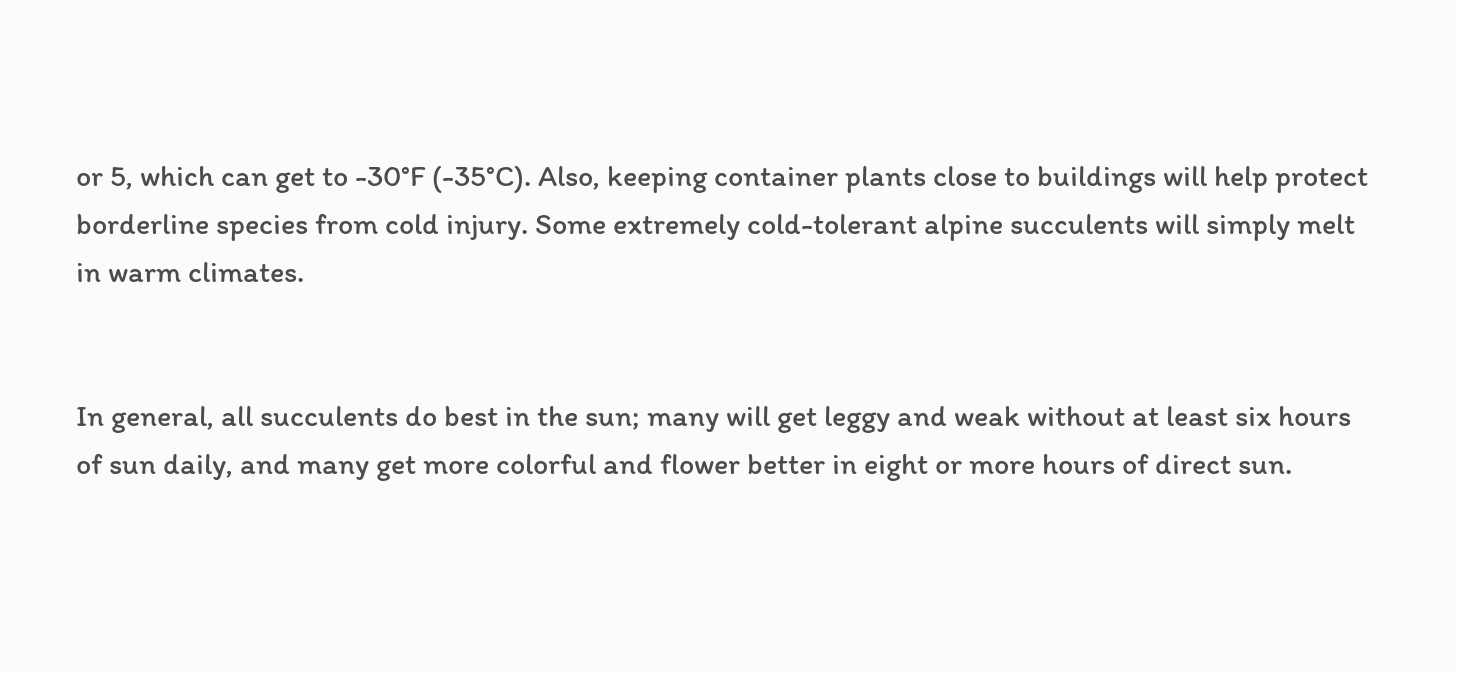or 5, which can get to -30°F (-35°C). Also, keeping container plants close to buildings will help protect borderline species from cold injury. Some extremely cold-tolerant alpine succulents will simply melt in warm climates.


In general, all succulents do best in the sun; many will get leggy and weak without at least six hours of sun daily, and many get more colorful and flower better in eight or more hours of direct sun.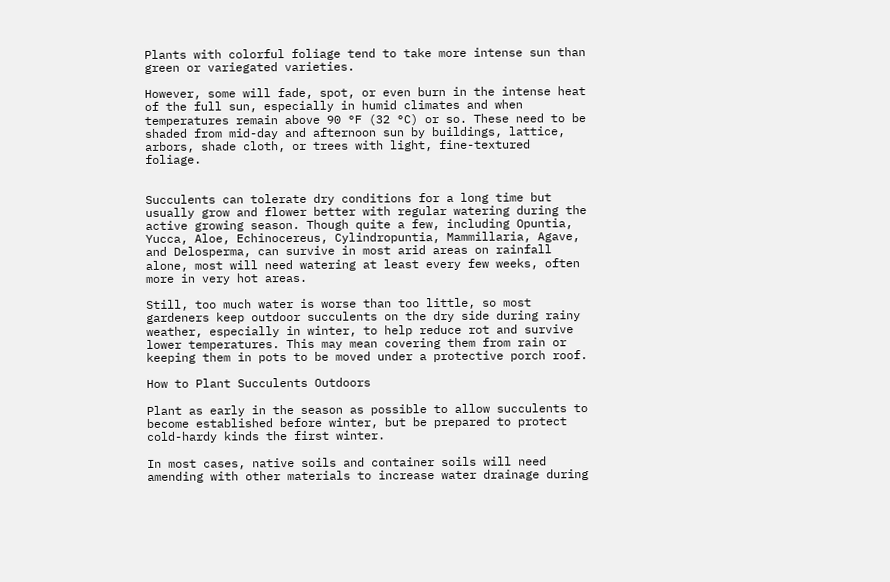Plants with colorful foliage tend to take more intense sun than green or variegated varieties.

However, some will fade, spot, or even burn in the intense heat of the full sun, especially in humid climates and when temperatures remain above 90 °F (32 °C) or so. These need to be shaded from mid-day and afternoon sun by buildings, lattice, arbors, shade cloth, or trees with light, fine-textured foliage.


Succulents can tolerate dry conditions for a long time but usually grow and flower better with regular watering during the active growing season. Though quite a few, including Opuntia, Yucca, Aloe, Echinocereus, Cylindropuntia, Mammillaria, Agave, and Delosperma, can survive in most arid areas on rainfall alone, most will need watering at least every few weeks, often more in very hot areas.

Still, too much water is worse than too little, so most gardeners keep outdoor succulents on the dry side during rainy weather, especially in winter, to help reduce rot and survive lower temperatures. This may mean covering them from rain or keeping them in pots to be moved under a protective porch roof.

How to Plant Succulents Outdoors

Plant as early in the season as possible to allow succulents to become established before winter, but be prepared to protect cold-hardy kinds the first winter.

In most cases, native soils and container soils will need amending with other materials to increase water drainage during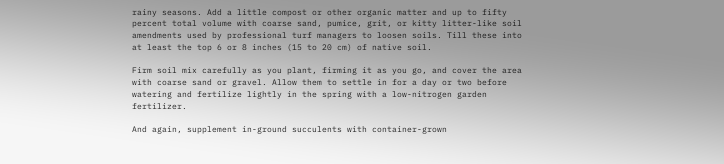rainy seasons. Add a little compost or other organic matter and up to fifty percent total volume with coarse sand, pumice, grit, or kitty litter-like soil amendments used by professional turf managers to loosen soils. Till these into at least the top 6 or 8 inches (15 to 20 cm) of native soil.

Firm soil mix carefully as you plant, firming it as you go, and cover the area with coarse sand or gravel. Allow them to settle in for a day or two before watering and fertilize lightly in the spring with a low-nitrogen garden fertilizer.

And again, supplement in-ground succulents with container-grown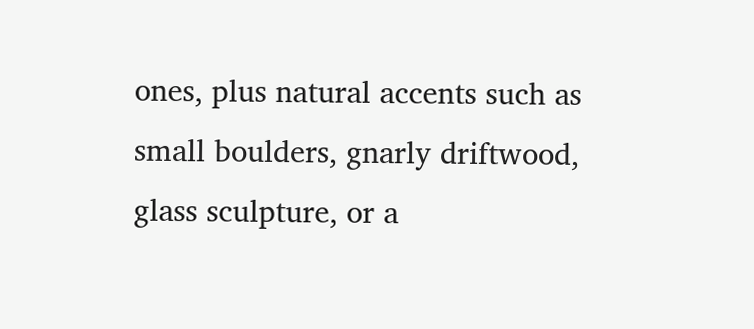ones, plus natural accents such as small boulders, gnarly driftwood, glass sculpture, or a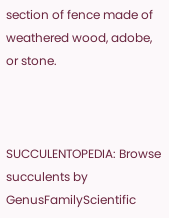section of fence made of weathered wood, adobe, or stone.



SUCCULENTOPEDIA: Browse succulents by GenusFamilyScientific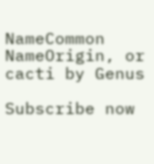NameCommon NameOrigin, or cacti by Genus

Subscribe now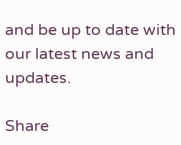and be up to date with our latest news and updates.

Share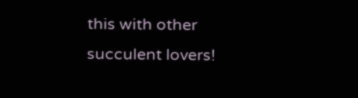this with other succulent lovers!